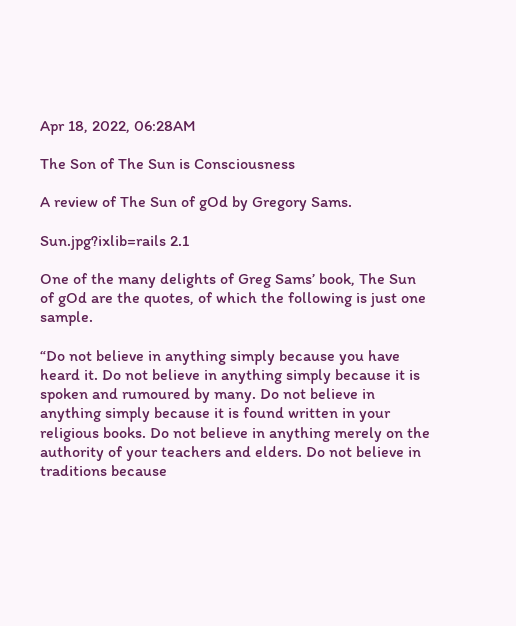Apr 18, 2022, 06:28AM

The Son of The Sun is Consciousness

A review of The Sun of gOd by Gregory Sams.

Sun.jpg?ixlib=rails 2.1

One of the many delights of Greg Sams’ book, The Sun of gOd are the quotes, of which the following is just one sample.

“Do not believe in anything simply because you have heard it. Do not believe in anything simply because it is spoken and rumoured by many. Do not believe in anything simply because it is found written in your religious books. Do not believe in anything merely on the authority of your teachers and elders. Do not believe in traditions because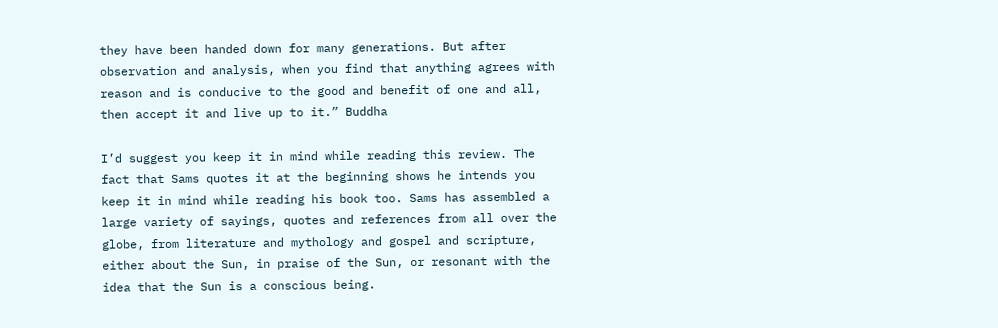they have been handed down for many generations. But after observation and analysis, when you find that anything agrees with reason and is conducive to the good and benefit of one and all, then accept it and live up to it.” Buddha

I’d suggest you keep it in mind while reading this review. The fact that Sams quotes it at the beginning shows he intends you keep it in mind while reading his book too. Sams has assembled a large variety of sayings, quotes and references from all over the globe, from literature and mythology and gospel and scripture, either about the Sun, in praise of the Sun, or resonant with the idea that the Sun is a conscious being.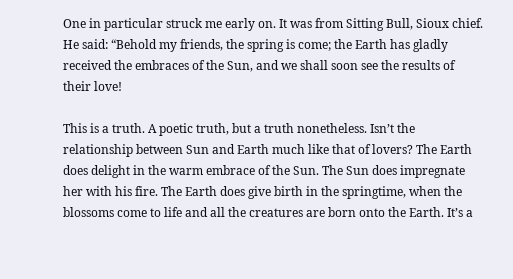One in particular struck me early on. It was from Sitting Bull, Sioux chief. He said: “Behold my friends, the spring is come; the Earth has gladly received the embraces of the Sun, and we shall soon see the results of their love!

This is a truth. A poetic truth, but a truth nonetheless. Isn’t the relationship between Sun and Earth much like that of lovers? The Earth does delight in the warm embrace of the Sun. The Sun does impregnate her with his fire. The Earth does give birth in the springtime, when the blossoms come to life and all the creatures are born onto the Earth. It’s a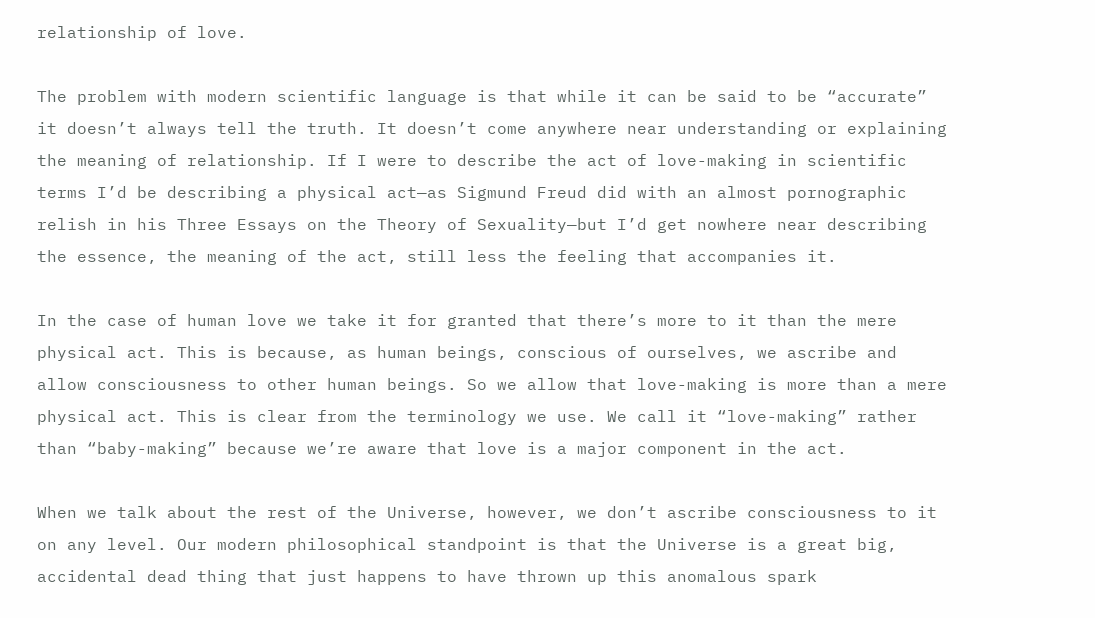relationship of love.

The problem with modern scientific language is that while it can be said to be “accurate” it doesn’t always tell the truth. It doesn’t come anywhere near understanding or explaining the meaning of relationship. If I were to describe the act of love-making in scientific terms I’d be describing a physical act—as Sigmund Freud did with an almost pornographic relish in his Three Essays on the Theory of Sexuality—but I’d get nowhere near describing the essence, the meaning of the act, still less the feeling that accompanies it.

In the case of human love we take it for granted that there’s more to it than the mere physical act. This is because, as human beings, conscious of ourselves, we ascribe and allow consciousness to other human beings. So we allow that love-making is more than a mere physical act. This is clear from the terminology we use. We call it “love-making” rather than “baby-making” because we’re aware that love is a major component in the act.

When we talk about the rest of the Universe, however, we don’t ascribe consciousness to it on any level. Our modern philosophical standpoint is that the Universe is a great big, accidental dead thing that just happens to have thrown up this anomalous spark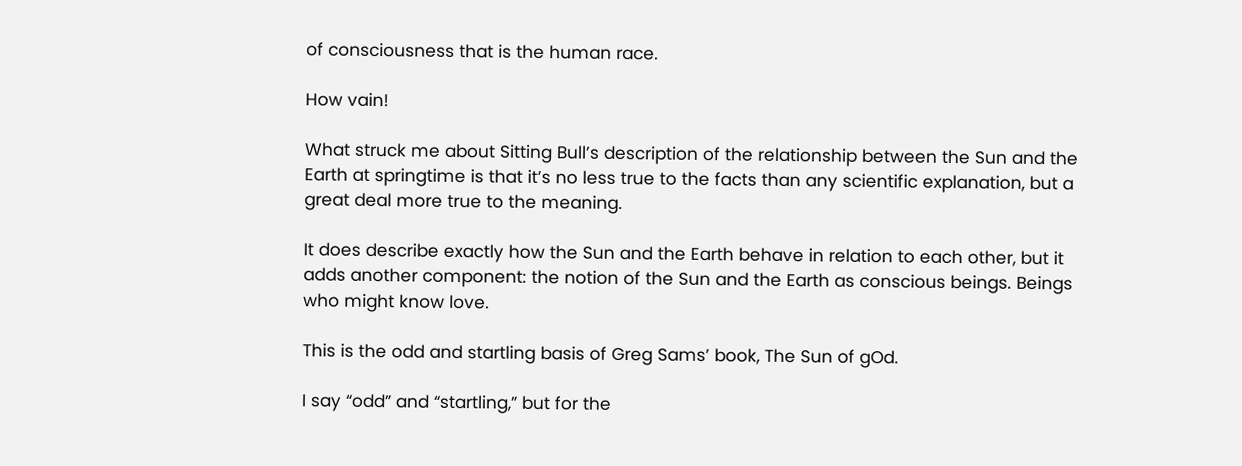of consciousness that is the human race.

How vain!

What struck me about Sitting Bull’s description of the relationship between the Sun and the Earth at springtime is that it’s no less true to the facts than any scientific explanation, but a great deal more true to the meaning.

It does describe exactly how the Sun and the Earth behave in relation to each other, but it adds another component: the notion of the Sun and the Earth as conscious beings. Beings who might know love.

This is the odd and startling basis of Greg Sams’ book, The Sun of gOd.

I say “odd” and “startling,” but for the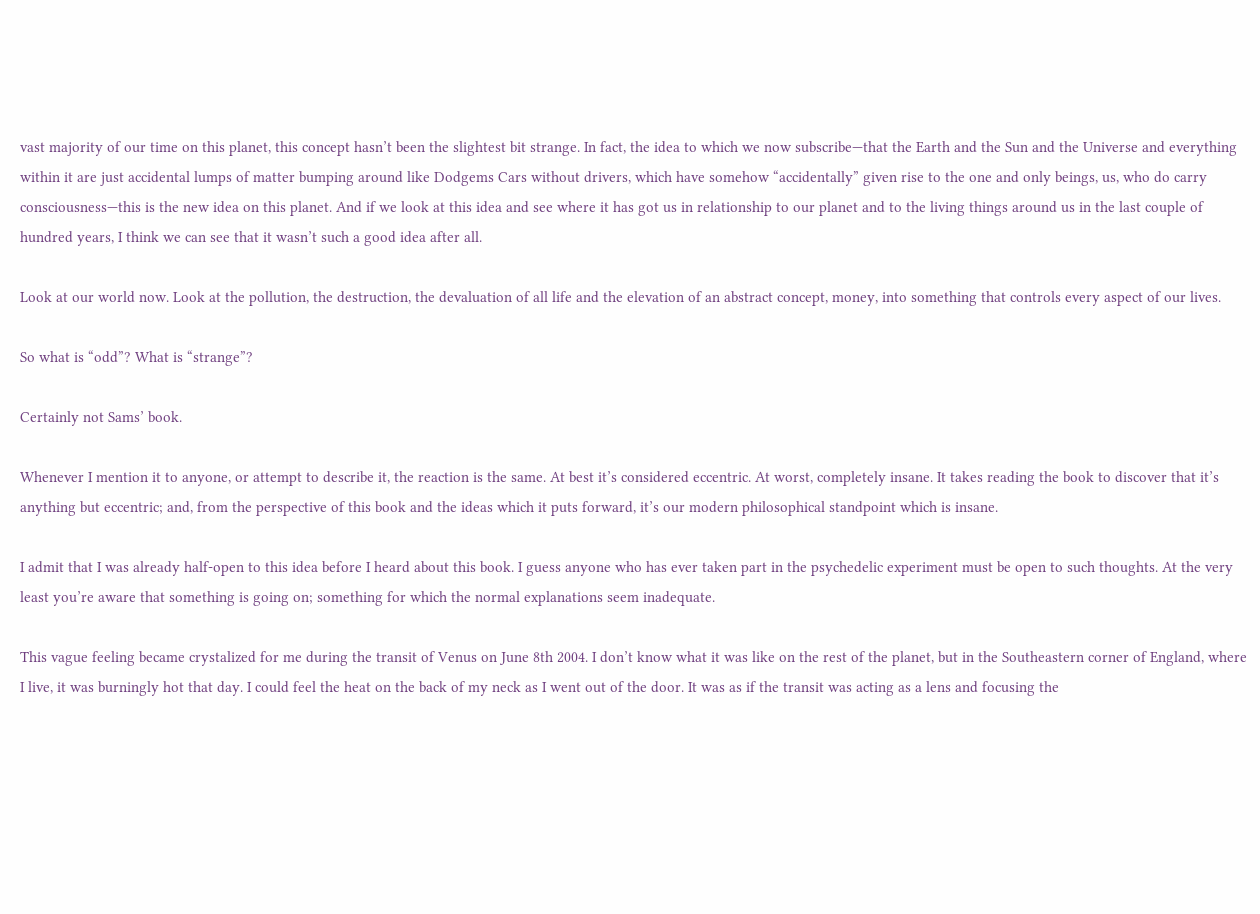vast majority of our time on this planet, this concept hasn’t been the slightest bit strange. In fact, the idea to which we now subscribe—that the Earth and the Sun and the Universe and everything within it are just accidental lumps of matter bumping around like Dodgems Cars without drivers, which have somehow “accidentally” given rise to the one and only beings, us, who do carry consciousness—this is the new idea on this planet. And if we look at this idea and see where it has got us in relationship to our planet and to the living things around us in the last couple of hundred years, I think we can see that it wasn’t such a good idea after all.

Look at our world now. Look at the pollution, the destruction, the devaluation of all life and the elevation of an abstract concept, money, into something that controls every aspect of our lives.

So what is “odd”? What is “strange”?

Certainly not Sams’ book.

Whenever I mention it to anyone, or attempt to describe it, the reaction is the same. At best it’s considered eccentric. At worst, completely insane. It takes reading the book to discover that it’s anything but eccentric; and, from the perspective of this book and the ideas which it puts forward, it’s our modern philosophical standpoint which is insane.

I admit that I was already half-open to this idea before I heard about this book. I guess anyone who has ever taken part in the psychedelic experiment must be open to such thoughts. At the very least you’re aware that something is going on; something for which the normal explanations seem inadequate.

This vague feeling became crystalized for me during the transit of Venus on June 8th 2004. I don’t know what it was like on the rest of the planet, but in the Southeastern corner of England, where I live, it was burningly hot that day. I could feel the heat on the back of my neck as I went out of the door. It was as if the transit was acting as a lens and focusing the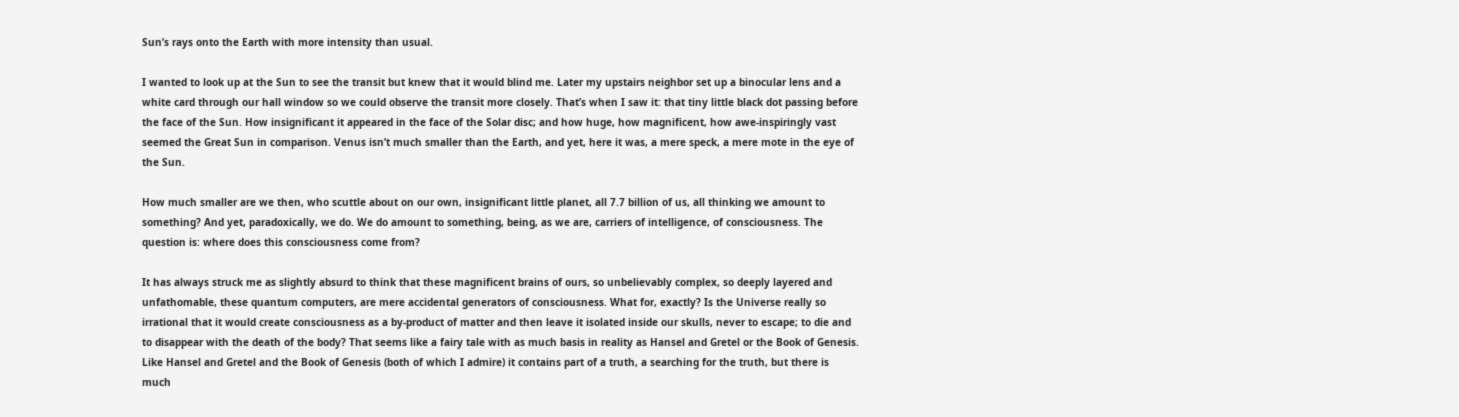Sun’s rays onto the Earth with more intensity than usual.

I wanted to look up at the Sun to see the transit but knew that it would blind me. Later my upstairs neighbor set up a binocular lens and a white card through our hall window so we could observe the transit more closely. That’s when I saw it: that tiny little black dot passing before the face of the Sun. How insignificant it appeared in the face of the Solar disc; and how huge, how magnificent, how awe-inspiringly vast seemed the Great Sun in comparison. Venus isn’t much smaller than the Earth, and yet, here it was, a mere speck, a mere mote in the eye of the Sun.

How much smaller are we then, who scuttle about on our own, insignificant little planet, all 7.7 billion of us, all thinking we amount to something? And yet, paradoxically, we do. We do amount to something, being, as we are, carriers of intelligence, of consciousness. The question is: where does this consciousness come from?

It has always struck me as slightly absurd to think that these magnificent brains of ours, so unbelievably complex, so deeply layered and unfathomable, these quantum computers, are mere accidental generators of consciousness. What for, exactly? Is the Universe really so irrational that it would create consciousness as a by-product of matter and then leave it isolated inside our skulls, never to escape; to die and to disappear with the death of the body? That seems like a fairy tale with as much basis in reality as Hansel and Gretel or the Book of Genesis. Like Hansel and Gretel and the Book of Genesis (both of which I admire) it contains part of a truth, a searching for the truth, but there is much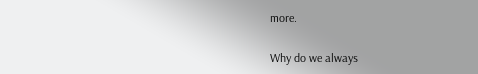more.

Why do we always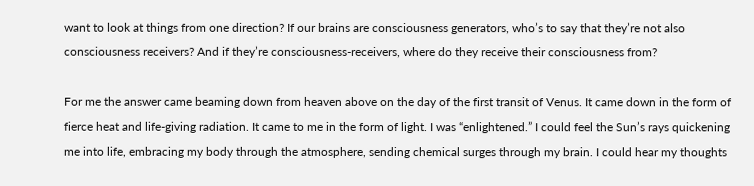want to look at things from one direction? If our brains are consciousness generators, who’s to say that they’re not also consciousness receivers? And if they’re consciousness-receivers, where do they receive their consciousness from?

For me the answer came beaming down from heaven above on the day of the first transit of Venus. It came down in the form of fierce heat and life-giving radiation. It came to me in the form of light. I was “enlightened.” I could feel the Sun’s rays quickening me into life, embracing my body through the atmosphere, sending chemical surges through my brain. I could hear my thoughts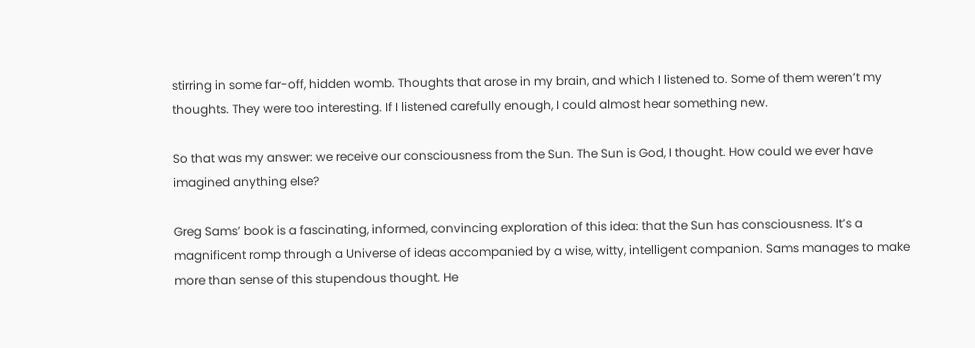stirring in some far-off, hidden womb. Thoughts that arose in my brain, and which I listened to. Some of them weren’t my thoughts. They were too interesting. If I listened carefully enough, I could almost hear something new.

So that was my answer: we receive our consciousness from the Sun. The Sun is God, I thought. How could we ever have imagined anything else?

Greg Sams’ book is a fascinating, informed, convincing exploration of this idea: that the Sun has consciousness. It’s a magnificent romp through a Universe of ideas accompanied by a wise, witty, intelligent companion. Sams manages to make more than sense of this stupendous thought. He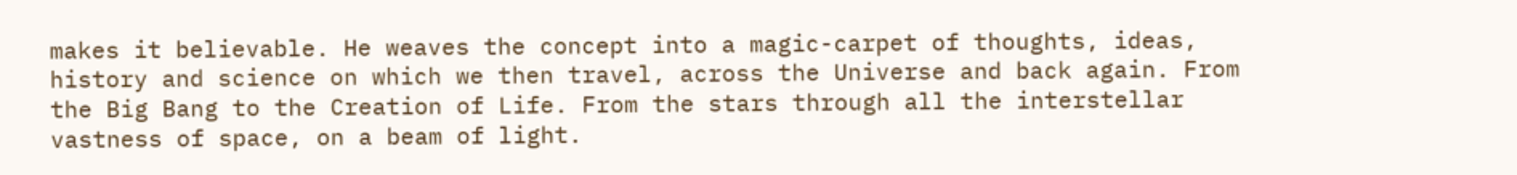makes it believable. He weaves the concept into a magic-carpet of thoughts, ideas, history and science on which we then travel, across the Universe and back again. From the Big Bang to the Creation of Life. From the stars through all the interstellar vastness of space, on a beam of light.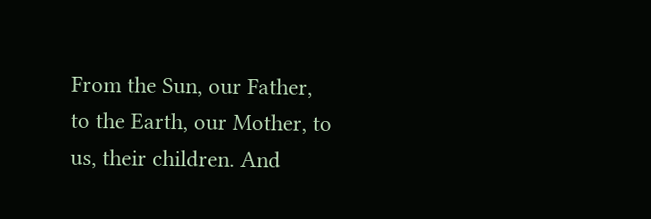From the Sun, our Father, to the Earth, our Mother, to us, their children. And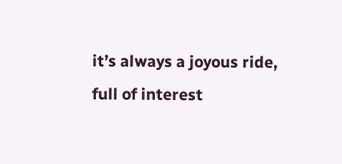it’s always a joyous ride, full of interest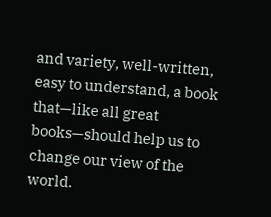and variety, well-written, easy to understand, a book that—like all great books—should help us to change our view of the world.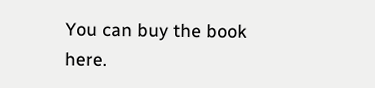You can buy the book here.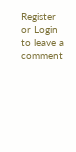Register or Login to leave a comment